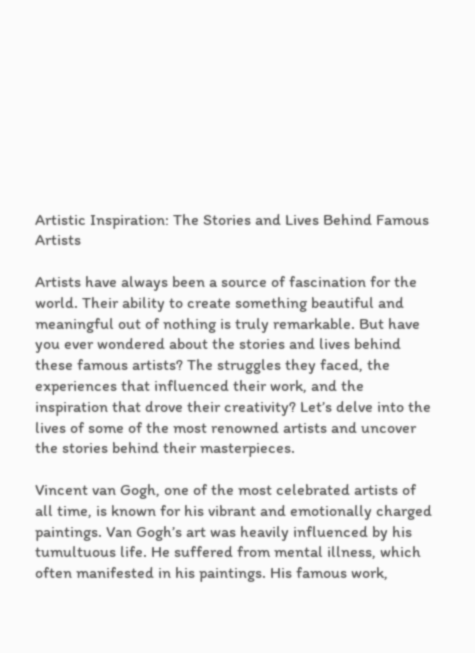Artistic Inspiration: The Stories and Lives Behind Famous Artists

Artists have always been a source of fascination for the world. Their ability to create something beautiful and meaningful out of nothing is truly remarkable. But have you ever wondered about the stories and lives behind these famous artists? The struggles they faced, the experiences that influenced their work, and the inspiration that drove their creativity? Let’s delve into the lives of some of the most renowned artists and uncover the stories behind their masterpieces.

Vincent van Gogh, one of the most celebrated artists of all time, is known for his vibrant and emotionally charged paintings. Van Gogh’s art was heavily influenced by his tumultuous life. He suffered from mental illness, which often manifested in his paintings. His famous work,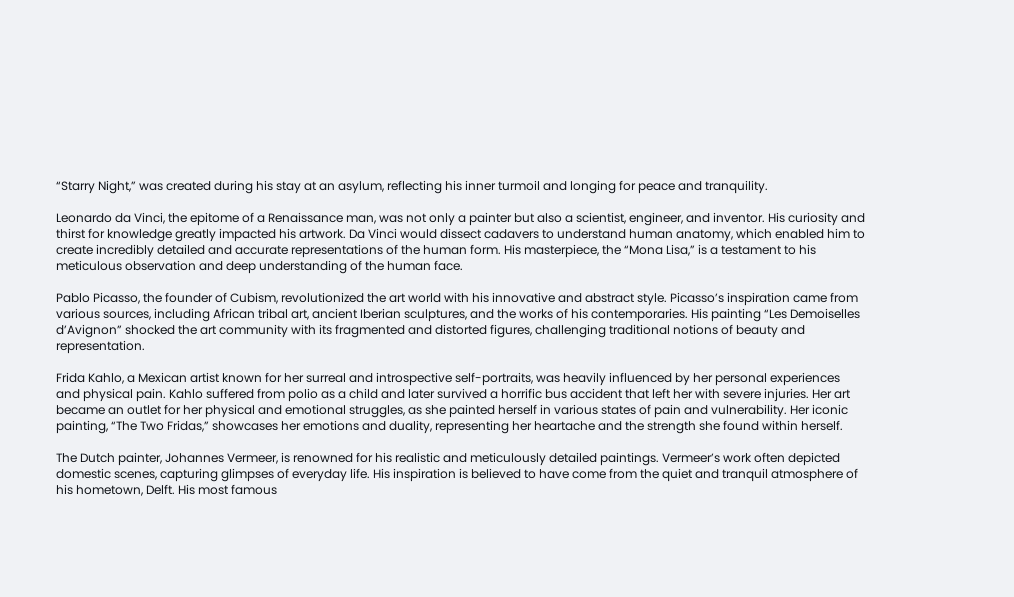“Starry Night,” was created during his stay at an asylum, reflecting his inner turmoil and longing for peace and tranquility.

Leonardo da Vinci, the epitome of a Renaissance man, was not only a painter but also a scientist, engineer, and inventor. His curiosity and thirst for knowledge greatly impacted his artwork. Da Vinci would dissect cadavers to understand human anatomy, which enabled him to create incredibly detailed and accurate representations of the human form. His masterpiece, the “Mona Lisa,” is a testament to his meticulous observation and deep understanding of the human face.

Pablo Picasso, the founder of Cubism, revolutionized the art world with his innovative and abstract style. Picasso’s inspiration came from various sources, including African tribal art, ancient Iberian sculptures, and the works of his contemporaries. His painting “Les Demoiselles d’Avignon” shocked the art community with its fragmented and distorted figures, challenging traditional notions of beauty and representation.

Frida Kahlo, a Mexican artist known for her surreal and introspective self-portraits, was heavily influenced by her personal experiences and physical pain. Kahlo suffered from polio as a child and later survived a horrific bus accident that left her with severe injuries. Her art became an outlet for her physical and emotional struggles, as she painted herself in various states of pain and vulnerability. Her iconic painting, “The Two Fridas,” showcases her emotions and duality, representing her heartache and the strength she found within herself.

The Dutch painter, Johannes Vermeer, is renowned for his realistic and meticulously detailed paintings. Vermeer’s work often depicted domestic scenes, capturing glimpses of everyday life. His inspiration is believed to have come from the quiet and tranquil atmosphere of his hometown, Delft. His most famous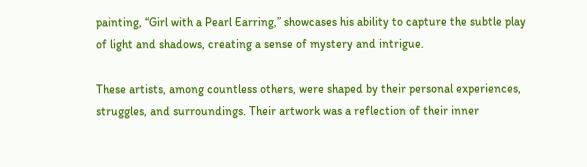painting, “Girl with a Pearl Earring,” showcases his ability to capture the subtle play of light and shadows, creating a sense of mystery and intrigue.

These artists, among countless others, were shaped by their personal experiences, struggles, and surroundings. Their artwork was a reflection of their inner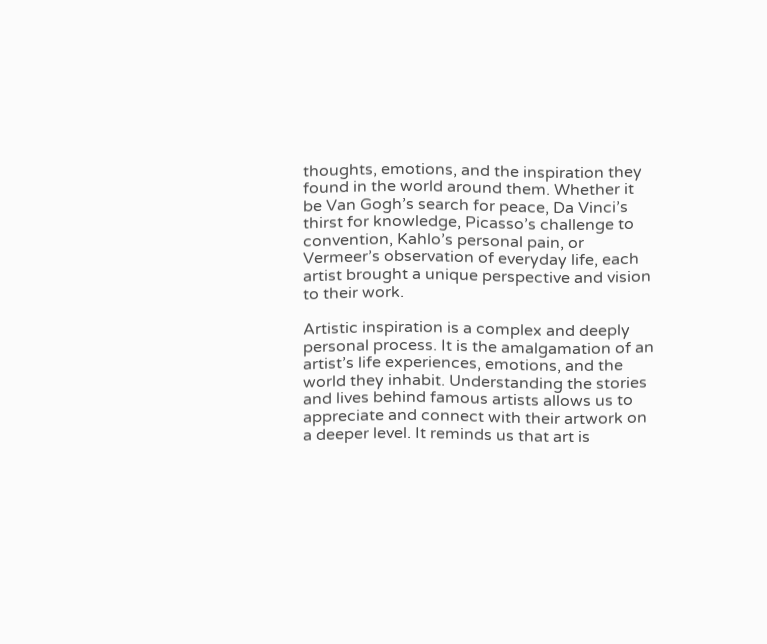thoughts, emotions, and the inspiration they found in the world around them. Whether it be Van Gogh’s search for peace, Da Vinci’s thirst for knowledge, Picasso’s challenge to convention, Kahlo’s personal pain, or Vermeer’s observation of everyday life, each artist brought a unique perspective and vision to their work.

Artistic inspiration is a complex and deeply personal process. It is the amalgamation of an artist’s life experiences, emotions, and the world they inhabit. Understanding the stories and lives behind famous artists allows us to appreciate and connect with their artwork on a deeper level. It reminds us that art is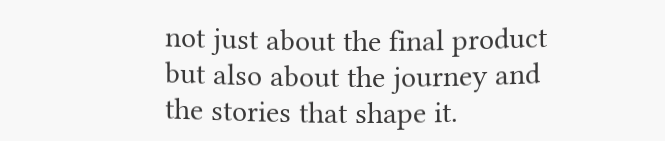not just about the final product but also about the journey and the stories that shape it.